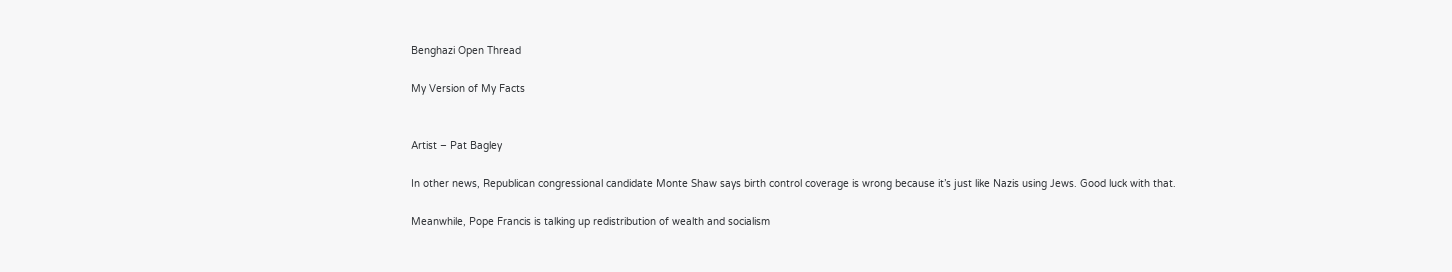Benghazi Open Thread

My Version of My Facts


Artist – Pat Bagley

In other news, Republican congressional candidate Monte Shaw says birth control coverage is wrong because it’s just like Nazis using Jews. Good luck with that.

Meanwhile, Pope Francis is talking up redistribution of wealth and socialism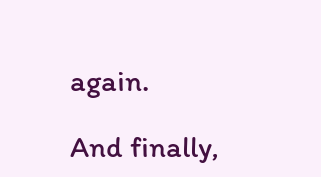again.

And finally,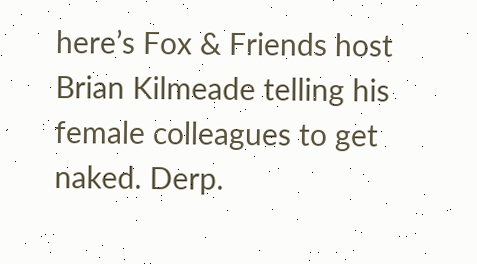here’s Fox & Friends host Brian Kilmeade telling his female colleagues to get naked. Derp.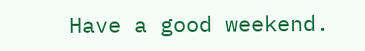Have a good weekend.